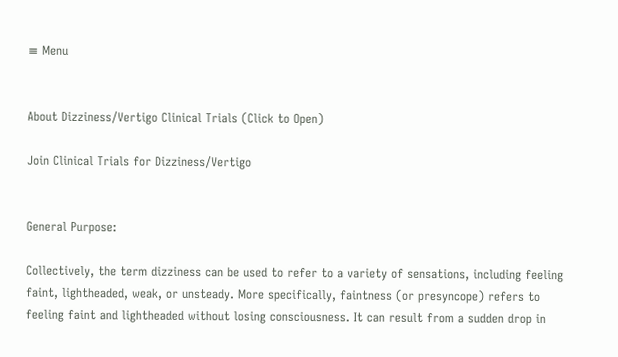≡ Menu


About Dizziness/Vertigo Clinical Trials (Click to Open)

Join Clinical Trials for Dizziness/Vertigo


General Purpose:

Collectively, the term dizziness can be used to refer to a variety of sensations, including feeling faint, lightheaded, weak, or unsteady. More specifically, faintness (or presyncope) refers to feeling faint and lightheaded without losing consciousness. It can result from a sudden drop in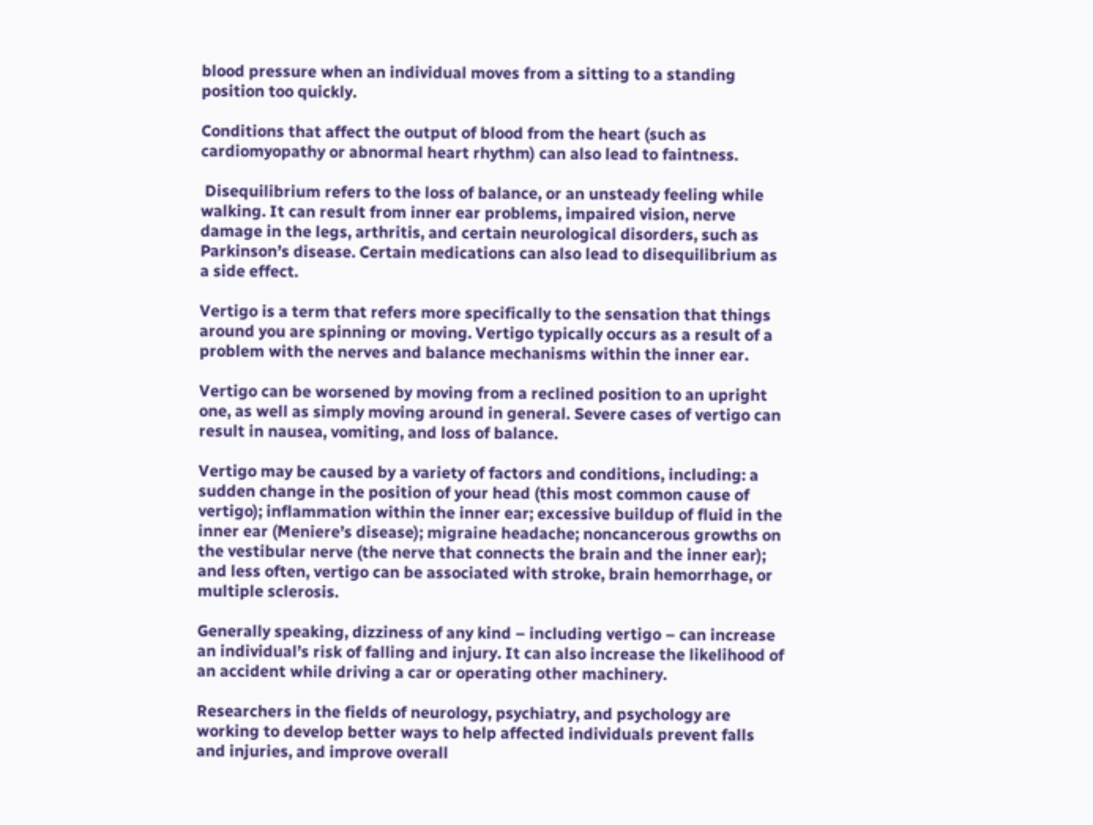blood pressure when an individual moves from a sitting to a standing position too quickly.

Conditions that affect the output of blood from the heart (such as cardiomyopathy or abnormal heart rhythm) can also lead to faintness.

 Disequilibrium refers to the loss of balance, or an unsteady feeling while walking. It can result from inner ear problems, impaired vision, nerve damage in the legs, arthritis, and certain neurological disorders, such as Parkinson’s disease. Certain medications can also lead to disequilibrium as a side effect.

Vertigo is a term that refers more specifically to the sensation that things around you are spinning or moving. Vertigo typically occurs as a result of a problem with the nerves and balance mechanisms within the inner ear.

Vertigo can be worsened by moving from a reclined position to an upright one, as well as simply moving around in general. Severe cases of vertigo can result in nausea, vomiting, and loss of balance.

Vertigo may be caused by a variety of factors and conditions, including: a sudden change in the position of your head (this most common cause of vertigo); inflammation within the inner ear; excessive buildup of fluid in the inner ear (Meniere’s disease); migraine headache; noncancerous growths on the vestibular nerve (the nerve that connects the brain and the inner ear); and less often, vertigo can be associated with stroke, brain hemorrhage, or multiple sclerosis.

Generally speaking, dizziness of any kind – including vertigo – can increase an individual’s risk of falling and injury. It can also increase the likelihood of an accident while driving a car or operating other machinery.

Researchers in the fields of neurology, psychiatry, and psychology are working to develop better ways to help affected individuals prevent falls and injuries, and improve overall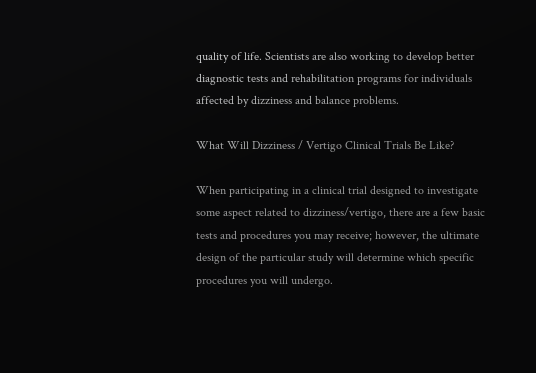quality of life. Scientists are also working to develop better diagnostic tests and rehabilitation programs for individuals affected by dizziness and balance problems.

What Will Dizziness / Vertigo Clinical Trials Be Like?

When participating in a clinical trial designed to investigate some aspect related to dizziness/vertigo, there are a few basic tests and procedures you may receive; however, the ultimate design of the particular study will determine which specific procedures you will undergo.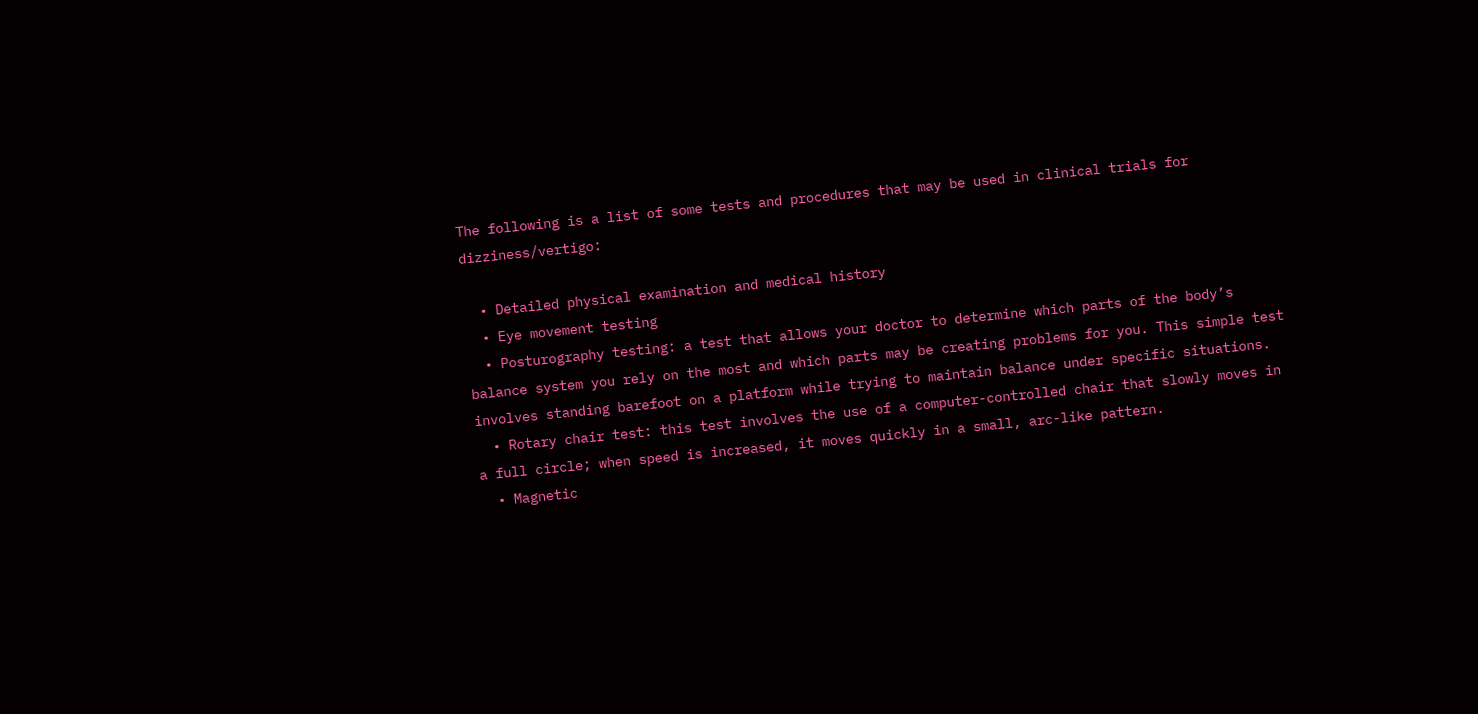The following is a list of some tests and procedures that may be used in clinical trials for dizziness/vertigo:

  • Detailed physical examination and medical history
  • Eye movement testing
  • Posturography testing: a test that allows your doctor to determine which parts of the body’s balance system you rely on the most and which parts may be creating problems for you. This simple test involves standing barefoot on a platform while trying to maintain balance under specific situations.
  • Rotary chair test: this test involves the use of a computer-controlled chair that slowly moves in a full circle; when speed is increased, it moves quickly in a small, arc-like pattern.
  • Magnetic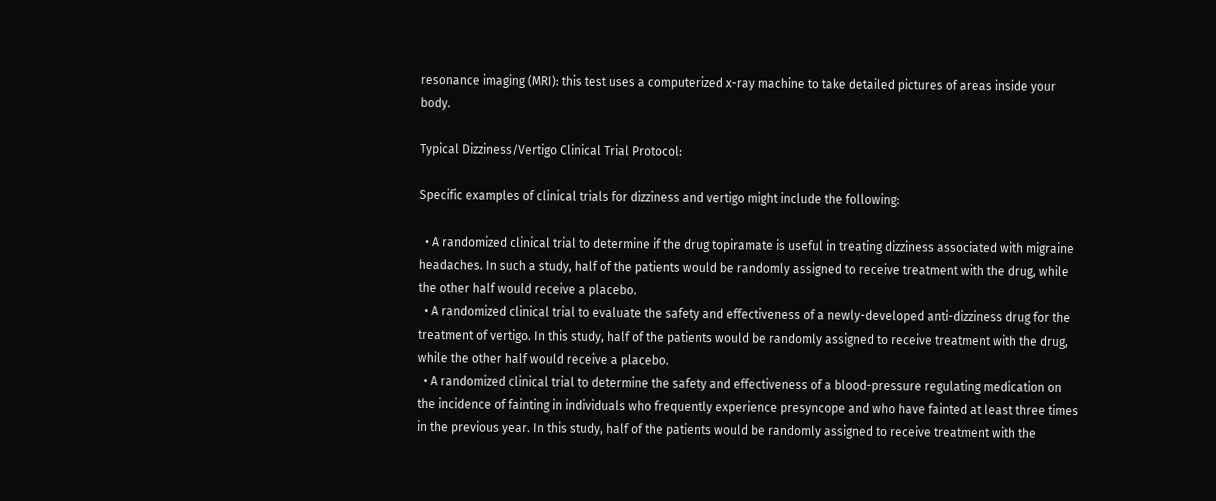resonance imaging (MRI): this test uses a computerized x-ray machine to take detailed pictures of areas inside your body.

Typical Dizziness/Vertigo Clinical Trial Protocol:

Specific examples of clinical trials for dizziness and vertigo might include the following:

  • A randomized clinical trial to determine if the drug topiramate is useful in treating dizziness associated with migraine headaches. In such a study, half of the patients would be randomly assigned to receive treatment with the drug, while the other half would receive a placebo.
  • A randomized clinical trial to evaluate the safety and effectiveness of a newly-developed anti-dizziness drug for the treatment of vertigo. In this study, half of the patients would be randomly assigned to receive treatment with the drug, while the other half would receive a placebo.
  • A randomized clinical trial to determine the safety and effectiveness of a blood-pressure regulating medication on the incidence of fainting in individuals who frequently experience presyncope and who have fainted at least three times in the previous year. In this study, half of the patients would be randomly assigned to receive treatment with the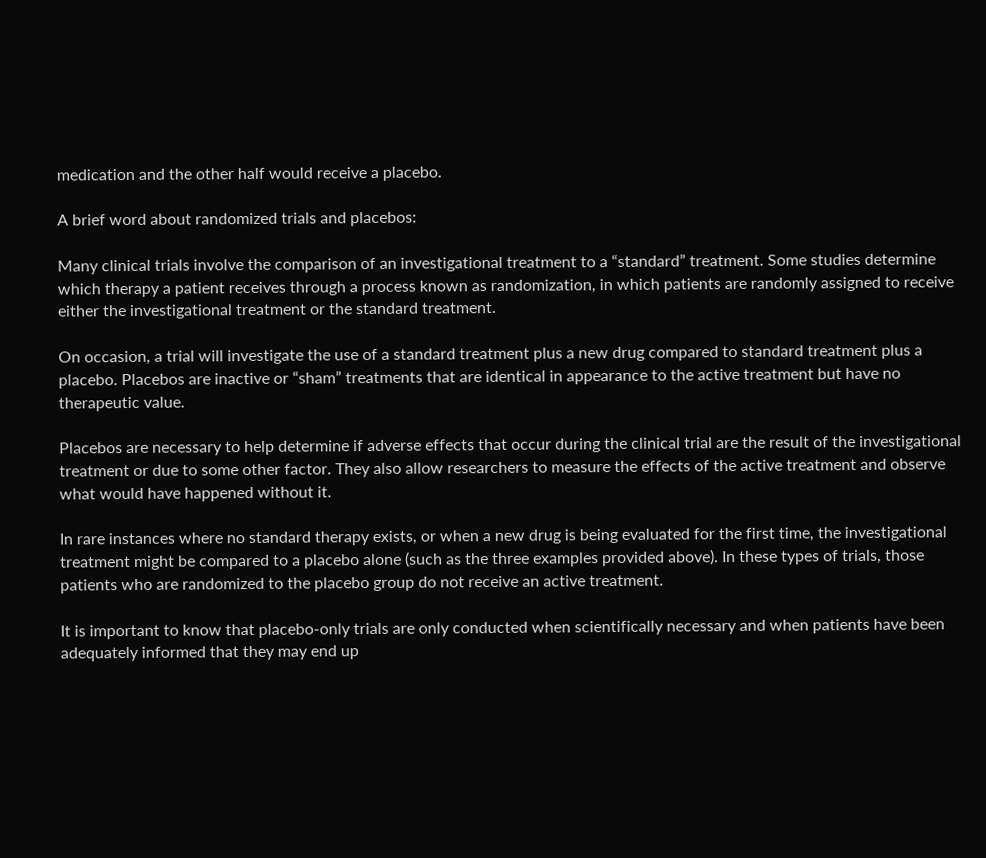medication and the other half would receive a placebo.

A brief word about randomized trials and placebos:

Many clinical trials involve the comparison of an investigational treatment to a “standard” treatment. Some studies determine which therapy a patient receives through a process known as randomization, in which patients are randomly assigned to receive either the investigational treatment or the standard treatment.

On occasion, a trial will investigate the use of a standard treatment plus a new drug compared to standard treatment plus a placebo. Placebos are inactive or “sham” treatments that are identical in appearance to the active treatment but have no therapeutic value.

Placebos are necessary to help determine if adverse effects that occur during the clinical trial are the result of the investigational treatment or due to some other factor. They also allow researchers to measure the effects of the active treatment and observe what would have happened without it.

In rare instances where no standard therapy exists, or when a new drug is being evaluated for the first time, the investigational treatment might be compared to a placebo alone (such as the three examples provided above). In these types of trials, those patients who are randomized to the placebo group do not receive an active treatment.

It is important to know that placebo-only trials are only conducted when scientifically necessary and when patients have been adequately informed that they may end up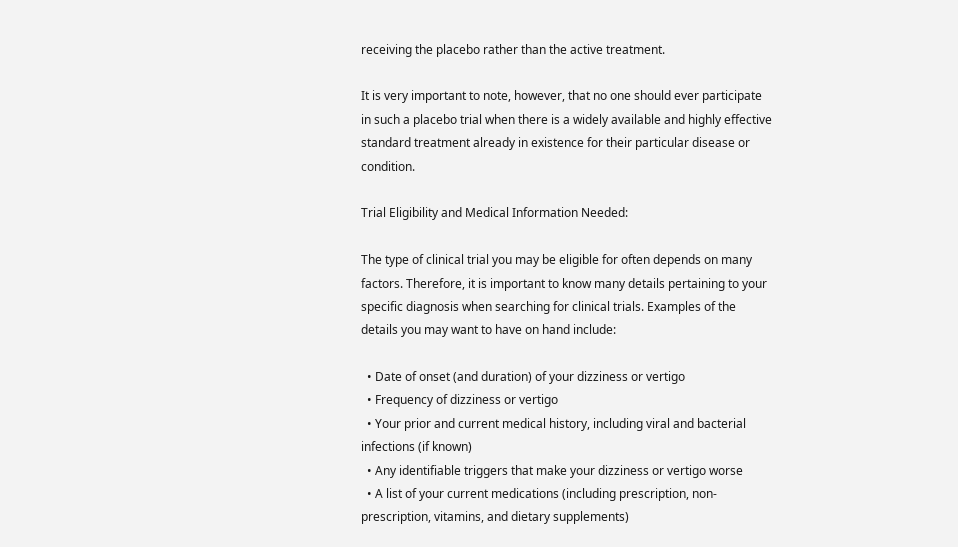receiving the placebo rather than the active treatment.

It is very important to note, however, that no one should ever participate in such a placebo trial when there is a widely available and highly effective standard treatment already in existence for their particular disease or condition.

Trial Eligibility and Medical Information Needed:

The type of clinical trial you may be eligible for often depends on many factors. Therefore, it is important to know many details pertaining to your specific diagnosis when searching for clinical trials. Examples of the details you may want to have on hand include:

  • Date of onset (and duration) of your dizziness or vertigo
  • Frequency of dizziness or vertigo
  • Your prior and current medical history, including viral and bacterial infections (if known)
  • Any identifiable triggers that make your dizziness or vertigo worse
  • A list of your current medications (including prescription, non-prescription, vitamins, and dietary supplements)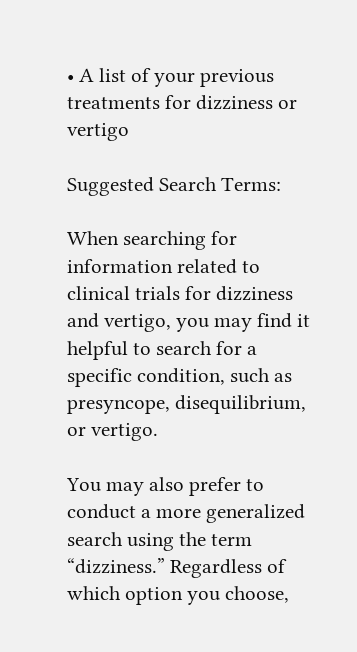• A list of your previous treatments for dizziness or vertigo

Suggested Search Terms:

When searching for information related to clinical trials for dizziness and vertigo, you may find it helpful to search for a specific condition, such as presyncope, disequilibrium, or vertigo.

You may also prefer to conduct a more generalized search using the term “dizziness.” Regardless of which option you choose,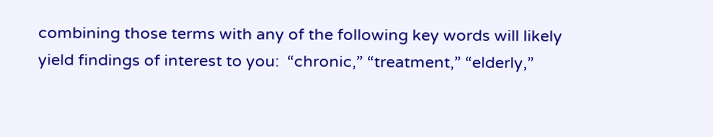combining those terms with any of the following key words will likely yield findings of interest to you:  “chronic,” “treatment,” “elderly,”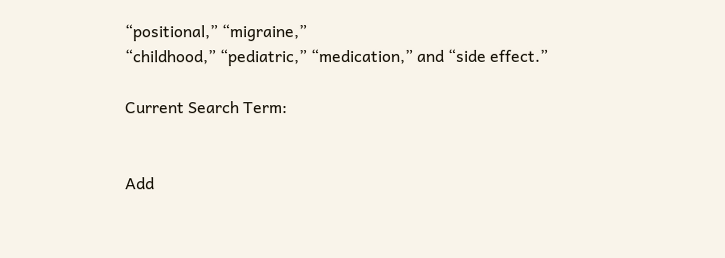“positional,” “migraine,”
“childhood,” “pediatric,” “medication,” and “side effect.”

Current Search Term:


Add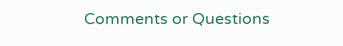Comments or Questions